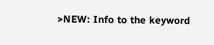>NEW: Info to the keyword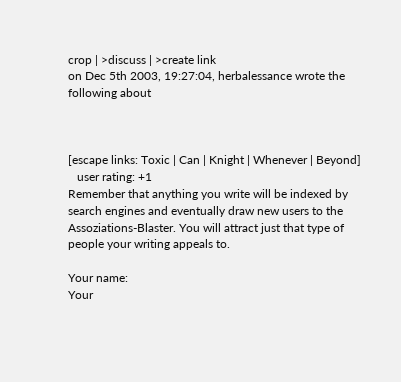crop | >discuss | >create link
on Dec 5th 2003, 19:27:04, herbalessance wrote the following about



[escape links: Toxic | Can | Knight | Whenever | Beyond]
   user rating: +1
Remember that anything you write will be indexed by search engines and eventually draw new users to the Assoziations-Blaster. You will attract just that type of people your writing appeals to.

Your name:
Your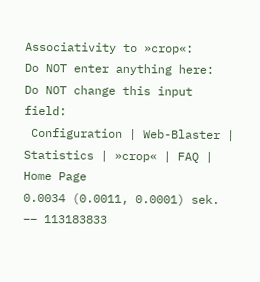Associativity to »crop«:
Do NOT enter anything here:
Do NOT change this input field:
 Configuration | Web-Blaster | Statistics | »crop« | FAQ | Home Page
0.0034 (0.0011, 0.0001) sek. –– 113183833